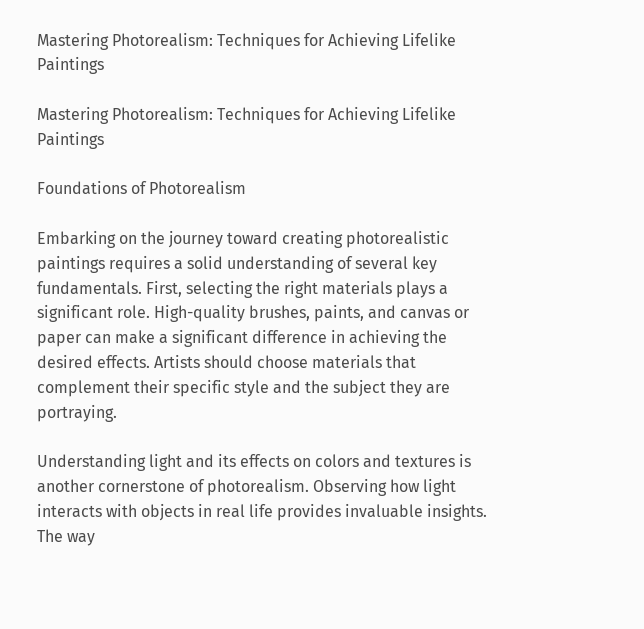Mastering Photorealism: Techniques for Achieving Lifelike Paintings

Mastering Photorealism: Techniques for Achieving Lifelike Paintings

Foundations of Photorealism

Embarking on the journey toward creating photorealistic paintings requires a solid understanding of several key fundamentals. First, selecting the right materials plays a significant role. High-quality brushes, paints, and canvas or paper can make a significant difference in achieving the desired effects. Artists should choose materials that complement their specific style and the subject they are portraying.

Understanding light and its effects on colors and textures is another cornerstone of photorealism. Observing how light interacts with objects in real life provides invaluable insights. The way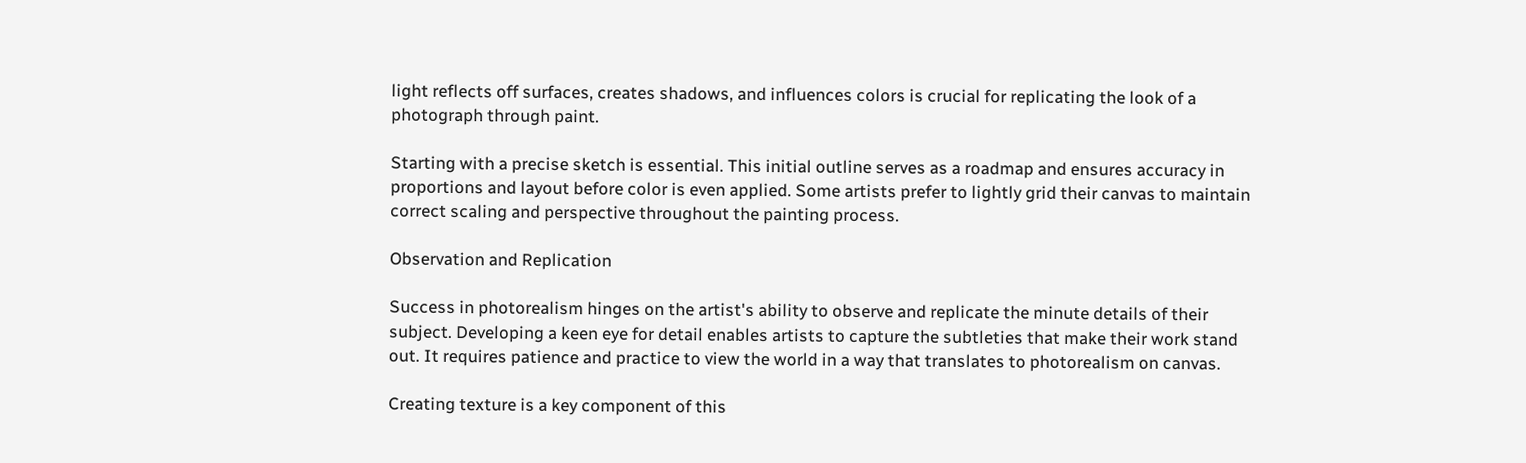light reflects off surfaces, creates shadows, and influences colors is crucial for replicating the look of a photograph through paint.

Starting with a precise sketch is essential. This initial outline serves as a roadmap and ensures accuracy in proportions and layout before color is even applied. Some artists prefer to lightly grid their canvas to maintain correct scaling and perspective throughout the painting process.

Observation and Replication

Success in photorealism hinges on the artist's ability to observe and replicate the minute details of their subject. Developing a keen eye for detail enables artists to capture the subtleties that make their work stand out. It requires patience and practice to view the world in a way that translates to photorealism on canvas.

Creating texture is a key component of this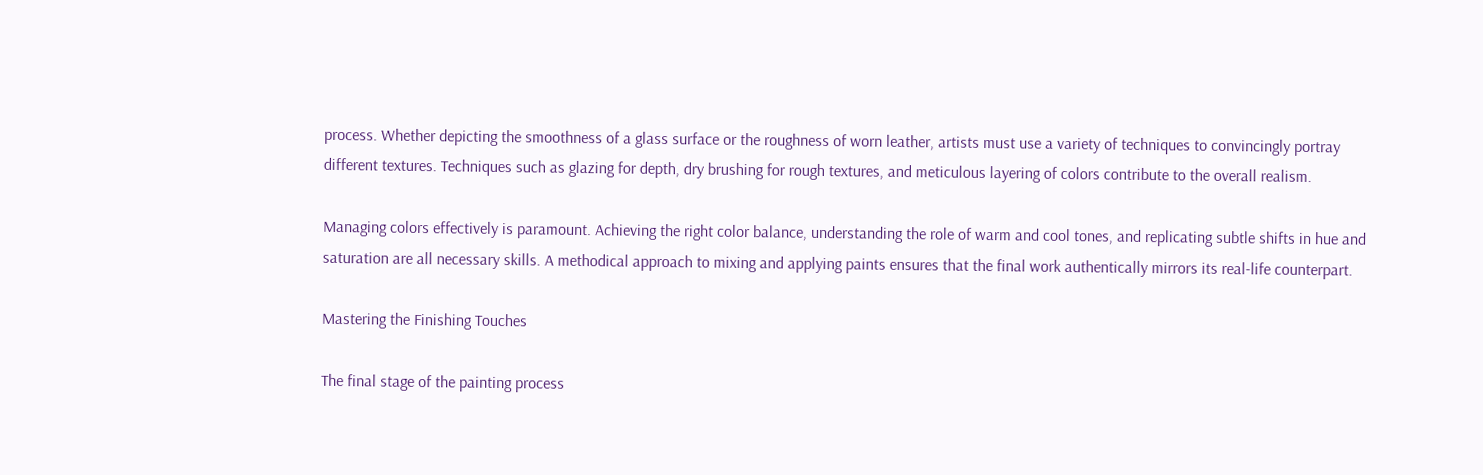process. Whether depicting the smoothness of a glass surface or the roughness of worn leather, artists must use a variety of techniques to convincingly portray different textures. Techniques such as glazing for depth, dry brushing for rough textures, and meticulous layering of colors contribute to the overall realism.

Managing colors effectively is paramount. Achieving the right color balance, understanding the role of warm and cool tones, and replicating subtle shifts in hue and saturation are all necessary skills. A methodical approach to mixing and applying paints ensures that the final work authentically mirrors its real-life counterpart.

Mastering the Finishing Touches

The final stage of the painting process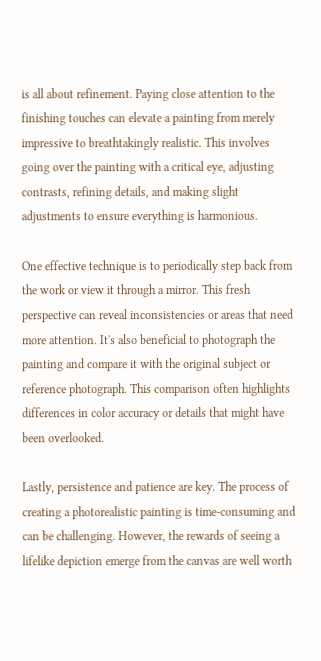is all about refinement. Paying close attention to the finishing touches can elevate a painting from merely impressive to breathtakingly realistic. This involves going over the painting with a critical eye, adjusting contrasts, refining details, and making slight adjustments to ensure everything is harmonious.

One effective technique is to periodically step back from the work or view it through a mirror. This fresh perspective can reveal inconsistencies or areas that need more attention. It's also beneficial to photograph the painting and compare it with the original subject or reference photograph. This comparison often highlights differences in color accuracy or details that might have been overlooked.

Lastly, persistence and patience are key. The process of creating a photorealistic painting is time-consuming and can be challenging. However, the rewards of seeing a lifelike depiction emerge from the canvas are well worth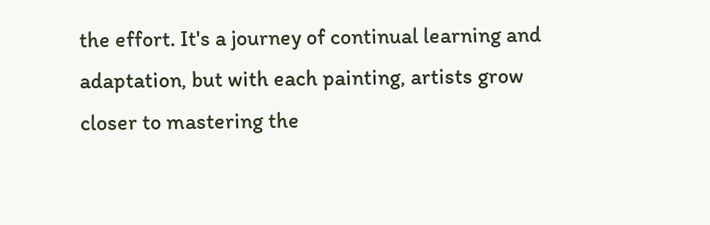the effort. It's a journey of continual learning and adaptation, but with each painting, artists grow closer to mastering the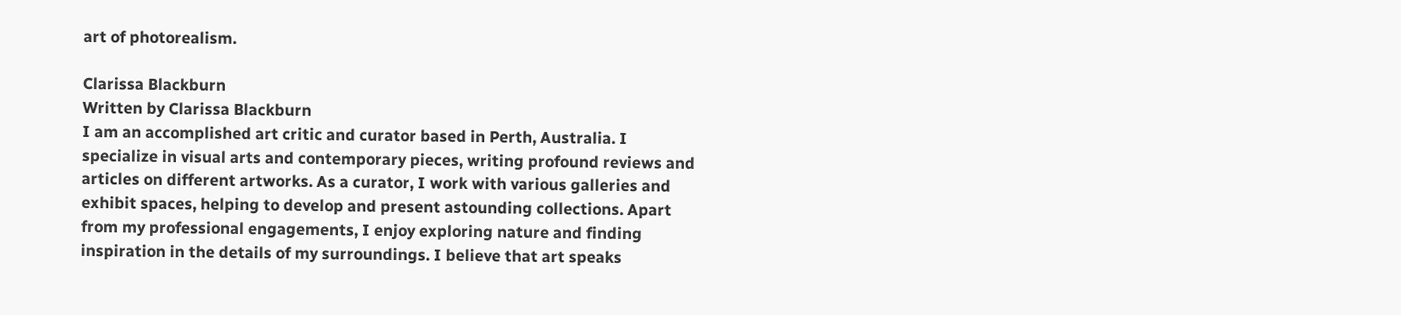art of photorealism.

Clarissa Blackburn
Written by Clarissa Blackburn
I am an accomplished art critic and curator based in Perth, Australia. I specialize in visual arts and contemporary pieces, writing profound reviews and articles on different artworks. As a curator, I work with various galleries and exhibit spaces, helping to develop and present astounding collections. Apart from my professional engagements, I enjoy exploring nature and finding inspiration in the details of my surroundings. I believe that art speaks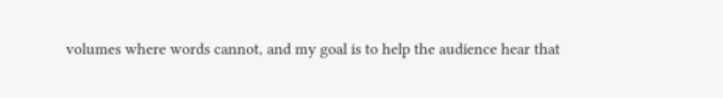volumes where words cannot, and my goal is to help the audience hear that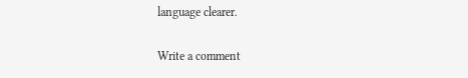language clearer.

Write a comment